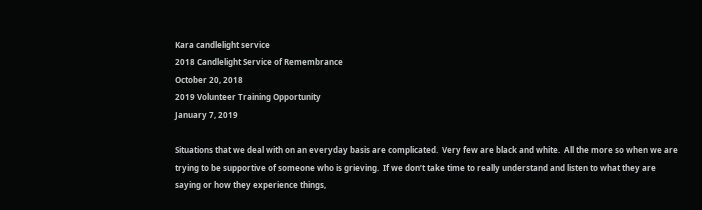Kara candlelight service
2018 Candlelight Service of Remembrance
October 20, 2018
2019 Volunteer Training Opportunity
January 7, 2019

Situations that we deal with on an everyday basis are complicated.  Very few are black and white.  All the more so when we are trying to be supportive of someone who is grieving.  If we don’t take time to really understand and listen to what they are saying or how they experience things,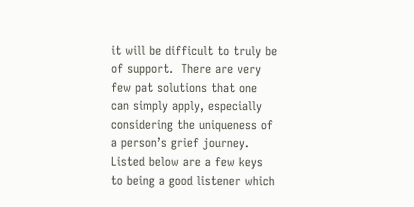it will be difficult to truly be of support.  There are very few pat solutions that one can simply apply, especially considering the uniqueness of a person’s grief journey.  Listed below are a few keys to being a good listener which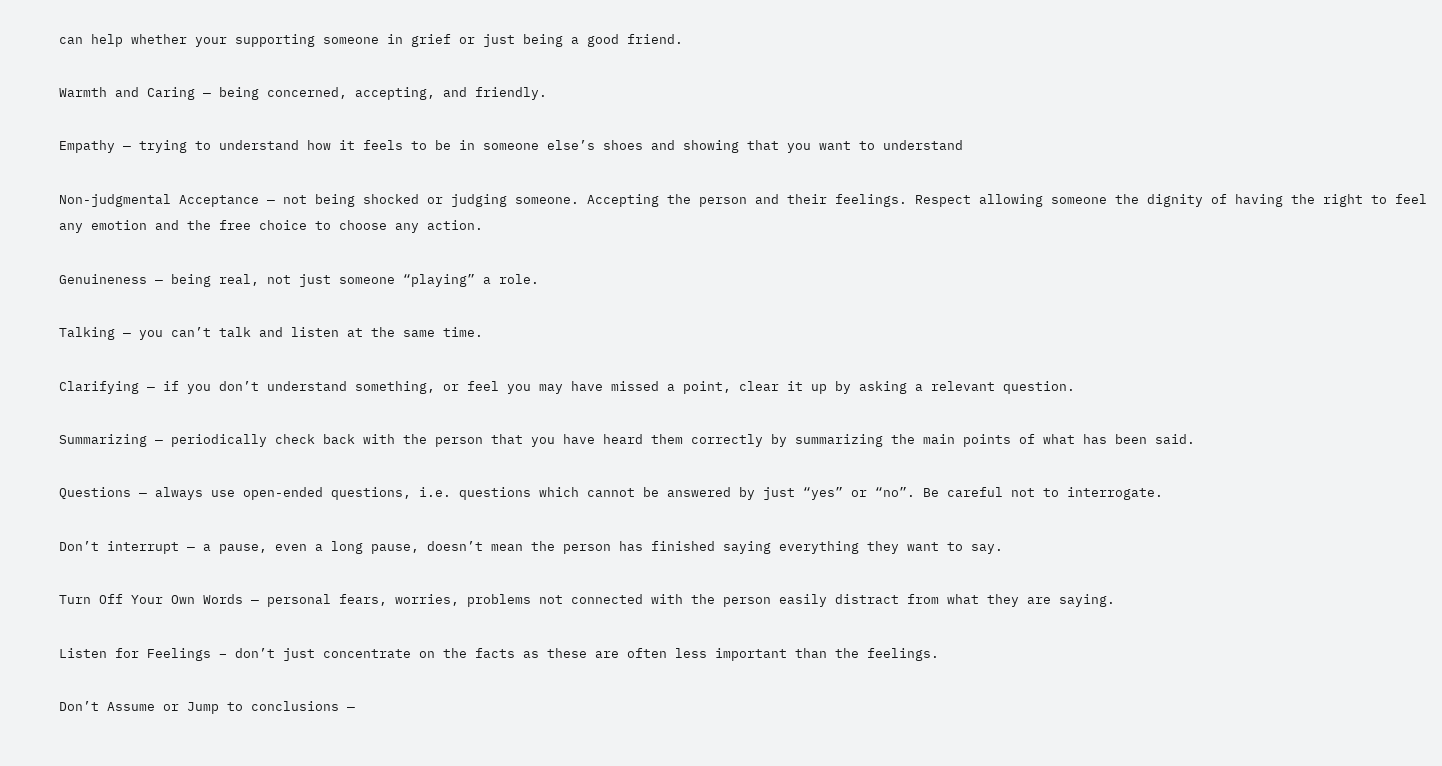can help whether your supporting someone in grief or just being a good friend.

Warmth and Caring — being concerned, accepting, and friendly.

Empathy — trying to understand how it feels to be in someone else’s shoes and showing that you want to understand

Non-judgmental Acceptance — not being shocked or judging someone. Accepting the person and their feelings. Respect allowing someone the dignity of having the right to feel any emotion and the free choice to choose any action.

Genuineness — being real, not just someone “playing” a role.

Talking — you can’t talk and listen at the same time.

Clarifying — if you don’t understand something, or feel you may have missed a point, clear it up by asking a relevant question.

Summarizing — periodically check back with the person that you have heard them correctly by summarizing the main points of what has been said.

Questions — always use open-ended questions, i.e. questions which cannot be answered by just “yes” or “no”. Be careful not to interrogate.

Don’t interrupt — a pause, even a long pause, doesn’t mean the person has finished saying everything they want to say.

Turn Off Your Own Words — personal fears, worries, problems not connected with the person easily distract from what they are saying.

Listen for Feelings – don’t just concentrate on the facts as these are often less important than the feelings.

Don’t Assume or Jump to conclusions —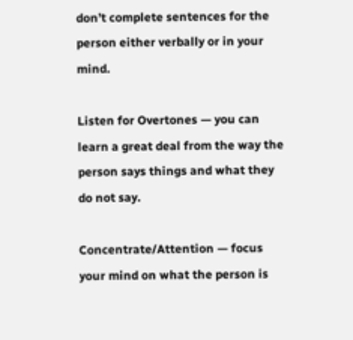don’t complete sentences for the person either verbally or in your mind.

Listen for Overtones — you can learn a great deal from the way the person says things and what they do not say.

Concentrate/Attention — focus your mind on what the person is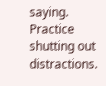saying. Practice shutting out distractions.